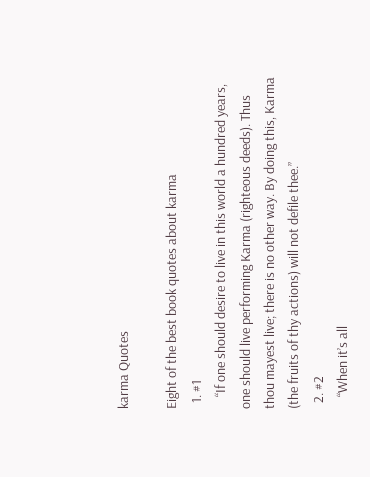karma Quotes

Eight of the best book quotes about karma
  1. #1
    “If one should desire to live in this world a hundred years, one should live performing Karma (righteous deeds). Thus thou mayest live; there is no other way. By doing this, Karma (the fruits of thy actions) will not defile thee.”
  2. #2
    “When it’s all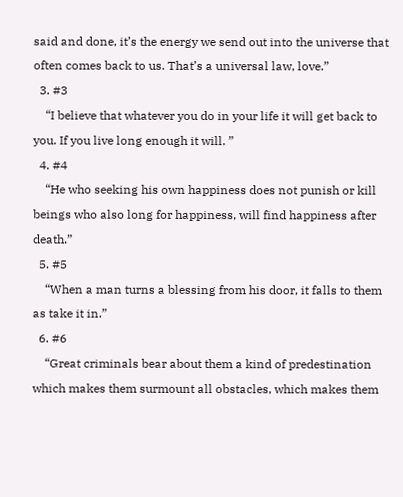said and done, it’s the energy we send out into the universe that often comes back to us. That’s a universal law, love.”
  3. #3
    “I believe that whatever you do in your life it will get back to you. If you live long enough it will. ”
  4. #4
    “He who seeking his own happiness does not punish or kill beings who also long for happiness, will find happiness after death.”
  5. #5
    “When a man turns a blessing from his door, it falls to them as take it in.”
  6. #6
    “Great criminals bear about them a kind of predestination which makes them surmount all obstacles, which makes them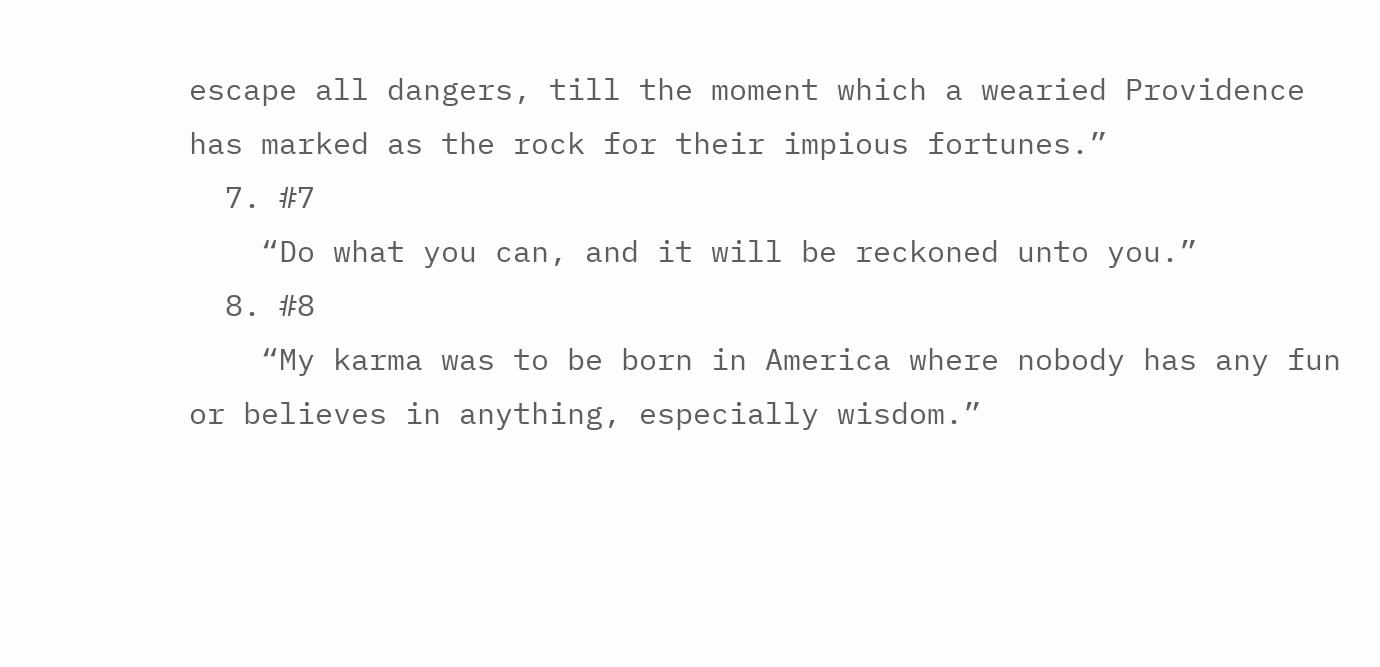escape all dangers, till the moment which a wearied Providence has marked as the rock for their impious fortunes.”
  7. #7
    “Do what you can, and it will be reckoned unto you.”
  8. #8
    “My karma was to be born in America where nobody has any fun or believes in anything, especially wisdom.”